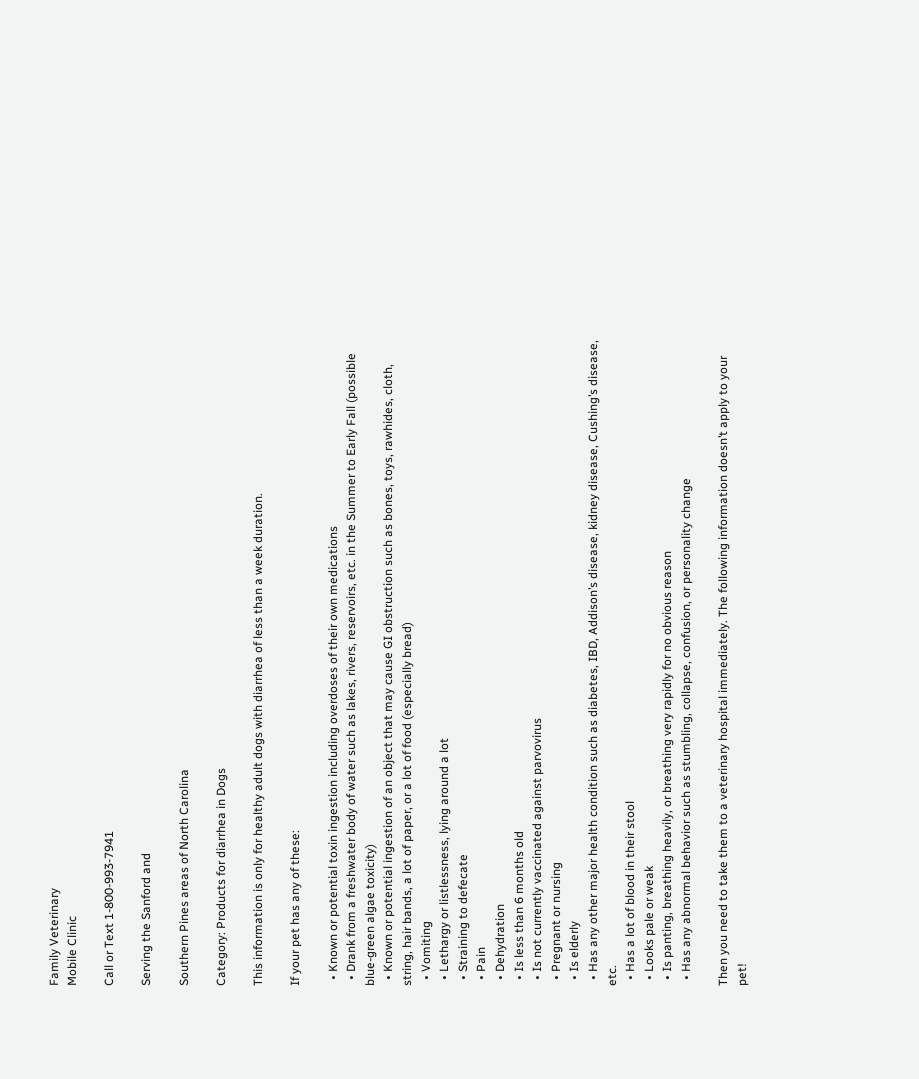Family Veterinary
Mobile Clinic

Call or Text 1-800-993-7941

Serving the Sanford and

Southern Pines areas of North Carolina

Category: Products for diarrhea in Dogs

This information is only for healthy adult dogs with diarrhea of less than a week duration.

If your pet has any of these:

  • Known or potential toxin ingestion including overdoses of their own medications
  • Drank from a freshwater body of water such as lakes, rivers, reservoirs, etc. in the Summer to Early Fall (possible blue-green algae toxicity)
  • Known or potential ingestion of an object that may cause GI obstruction such as bones, toys, rawhides, cloth, string, hair bands, a lot of paper, or a lot of food (especially bread)
  • Vomiting
  • Lethargy or listlessness, lying around a lot
  • Straining to defecate
  • Pain
  • Dehydration
  • Is less than 6 months old
  • Is not currently vaccinated against parvovirus
  • Pregnant or nursing
  • Is elderly
  • Has any other major health condition such as diabetes, IBD, Addison’s disease, kidney disease, Cushing’s disease, etc.
  • Has a lot of blood in their stool
  • Looks pale or weak
  • Is panting, breathing heavily, or breathing very rapidly for no obvious reason
  • Has any abnormal behavior such as stumbling, collapse, confusion, or personality change

Then you need to take them to a veterinary hospital immediately. The following information doesn’t apply to your pet!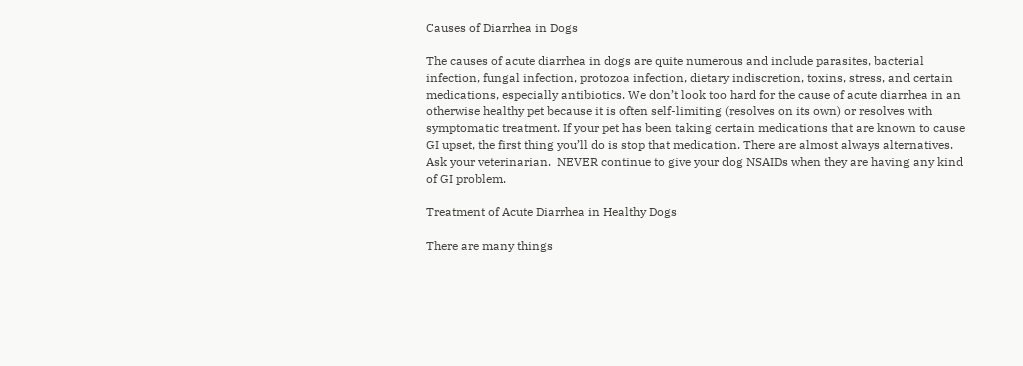Causes of Diarrhea in Dogs

The causes of acute diarrhea in dogs are quite numerous and include parasites, bacterial infection, fungal infection, protozoa infection, dietary indiscretion, toxins, stress, and certain medications, especially antibiotics. We don’t look too hard for the cause of acute diarrhea in an otherwise healthy pet because it is often self-limiting (resolves on its own) or resolves with symptomatic treatment. If your pet has been taking certain medications that are known to cause GI upset, the first thing you’ll do is stop that medication. There are almost always alternatives.  Ask your veterinarian.  NEVER continue to give your dog NSAIDs when they are having any kind of GI problem.

Treatment of Acute Diarrhea in Healthy Dogs

There are many things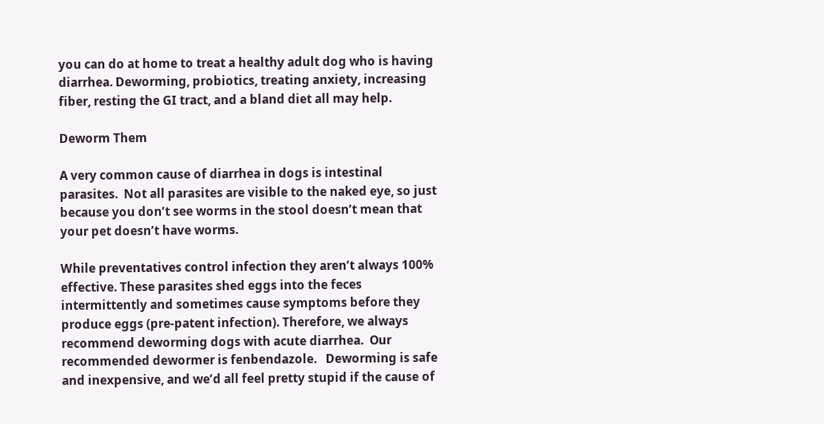you can do at home to treat a healthy adult dog who is having diarrhea. Deworming, probiotics, treating anxiety, increasing fiber, resting the GI tract, and a bland diet all may help.

Deworm Them

A very common cause of diarrhea in dogs is intestinal parasites.  Not all parasites are visible to the naked eye, so just because you don’t see worms in the stool doesn’t mean that your pet doesn’t have worms.

While preventatives control infection they aren’t always 100% effective. These parasites shed eggs into the feces intermittently and sometimes cause symptoms before they produce eggs (pre-patent infection). Therefore, we always recommend deworming dogs with acute diarrhea.  Our recommended dewormer is fenbendazole.   Deworming is safe and inexpensive, and we’d all feel pretty stupid if the cause of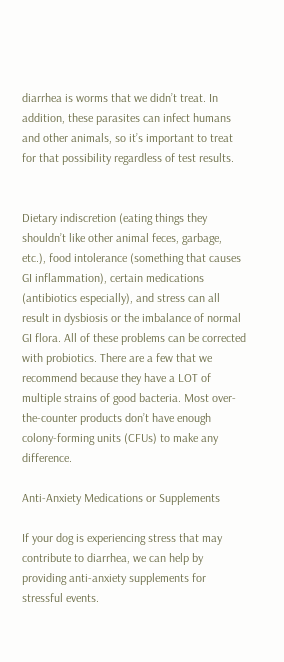diarrhea is worms that we didn’t treat. In addition, these parasites can infect humans and other animals, so it’s important to treat for that possibility regardless of test results.


Dietary indiscretion (eating things they shouldn’t like other animal feces, garbage, etc.), food intolerance (something that causes GI inflammation), certain medications (antibiotics especially), and stress can all result in dysbiosis or the imbalance of normal GI flora. All of these problems can be corrected with probiotics. There are a few that we recommend because they have a LOT of multiple strains of good bacteria. Most over-the-counter products don’t have enough colony-forming units (CFUs) to make any difference.

Anti-Anxiety Medications or Supplements

If your dog is experiencing stress that may contribute to diarrhea, we can help by providing anti-anxiety supplements for stressful events.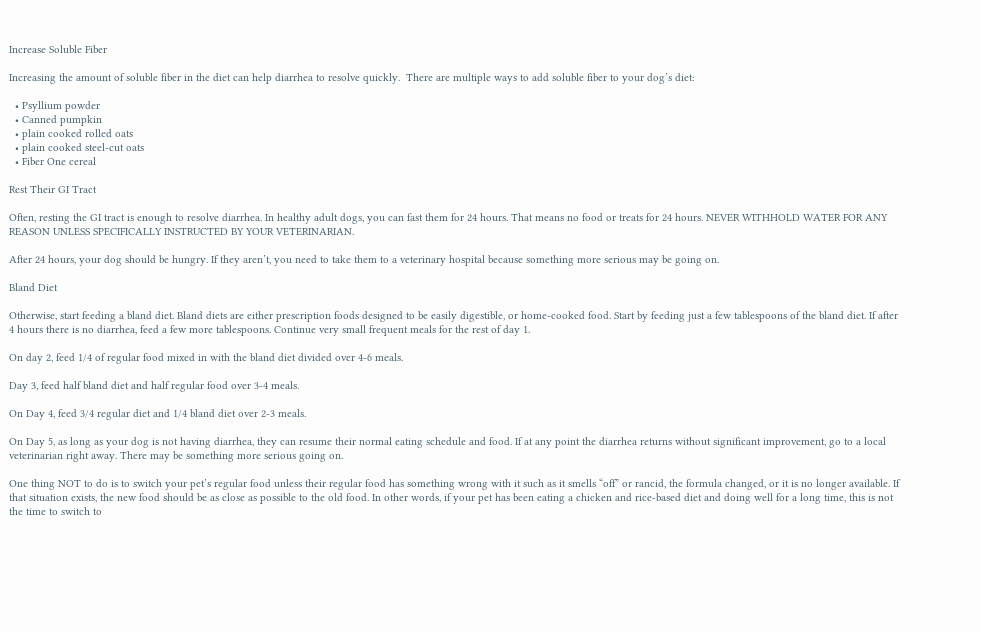Increase Soluble Fiber

Increasing the amount of soluble fiber in the diet can help diarrhea to resolve quickly.  There are multiple ways to add soluble fiber to your dog’s diet:

  • Psyllium powder
  • Canned pumpkin
  • plain cooked rolled oats
  • plain cooked steel-cut oats
  • Fiber One cereal

Rest Their GI Tract

Often, resting the GI tract is enough to resolve diarrhea. In healthy adult dogs, you can fast them for 24 hours. That means no food or treats for 24 hours. NEVER WITHHOLD WATER FOR ANY REASON UNLESS SPECIFICALLY INSTRUCTED BY YOUR VETERINARIAN.

After 24 hours, your dog should be hungry. If they aren’t, you need to take them to a veterinary hospital because something more serious may be going on.

Bland Diet

Otherwise, start feeding a bland diet. Bland diets are either prescription foods designed to be easily digestible, or home-cooked food. Start by feeding just a few tablespoons of the bland diet. If after 4 hours there is no diarrhea, feed a few more tablespoons. Continue very small frequent meals for the rest of day 1.

On day 2, feed 1/4 of regular food mixed in with the bland diet divided over 4-6 meals.

Day 3, feed half bland diet and half regular food over 3-4 meals.

On Day 4, feed 3/4 regular diet and 1/4 bland diet over 2-3 meals.

On Day 5, as long as your dog is not having diarrhea, they can resume their normal eating schedule and food. If at any point the diarrhea returns without significant improvement, go to a local veterinarian right away. There may be something more serious going on.

One thing NOT to do is to switch your pet’s regular food unless their regular food has something wrong with it such as it smells “off” or rancid, the formula changed, or it is no longer available. If that situation exists, the new food should be as close as possible to the old food. In other words, if your pet has been eating a chicken and rice-based diet and doing well for a long time, this is not the time to switch to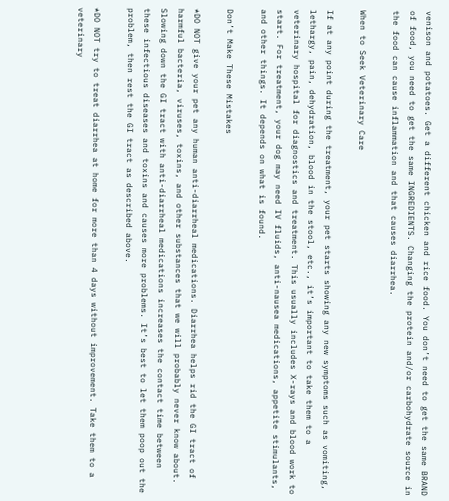venison and potatoes. Get a different chicken and rice food. You don’t need to get the same BRAND of food, you need to get the same INGREDIENTS. Changing the protein and/or carbohydrate source in the food can cause inflammation and that causes diarrhea.

When to Seek Veterinary Care

If at any point during the treatment, your pet starts showing any new symptoms such as vomiting, lethargy, pain, dehydration, blood in the stool, etc., it’s important to take them to a veterinary hospital for diagnostics and treatment. This usually includes X-rays and blood work to start. For treatment, your dog may need IV fluids, anti-nausea medications, appetite stimulants, and other things. It depends on what is found.

Don’t Make These Mistakes

*DO NOT give your pet any human anti-diarrheal medications. Diarrhea helps rid the GI tract of harmful bacteria, viruses, toxins, and other substances that we will probably never know about. Slowing down the GI tract with anti-diarrheal medications increases the contact time between these infectious diseases and toxins and causes more problems. It’s best to let them poop out the problem, then rest the GI tract as described above.

*DO NOT try to treat diarrhea at home for more than 4 days without improvement. Take them to a veterinary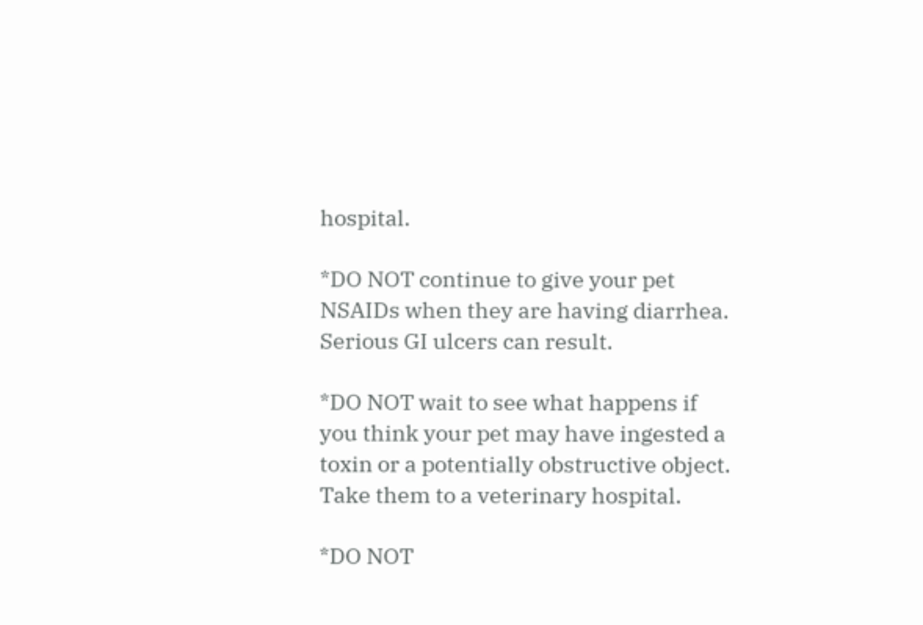hospital.

*DO NOT continue to give your pet NSAIDs when they are having diarrhea.  Serious GI ulcers can result.

*DO NOT wait to see what happens if you think your pet may have ingested a toxin or a potentially obstructive object. Take them to a veterinary hospital.

*DO NOT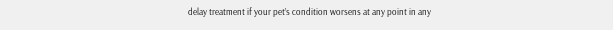delay treatment if your pet’s condition worsens at any point in any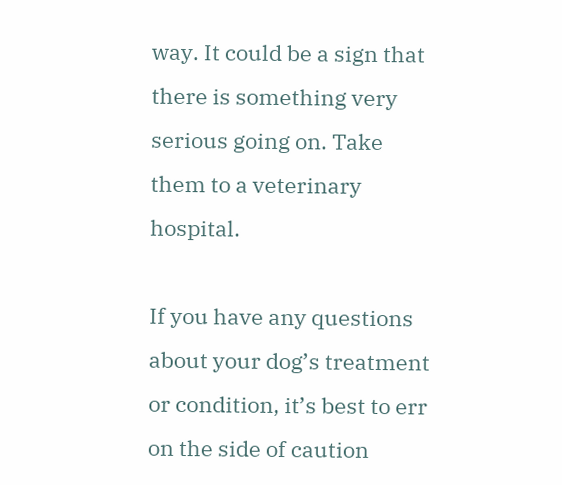way. It could be a sign that there is something very serious going on. Take them to a veterinary hospital.

If you have any questions about your dog’s treatment or condition, it’s best to err on the side of caution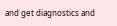and get diagnostics and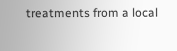treatments from a local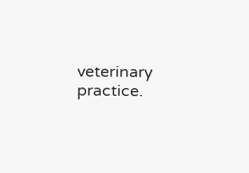veterinary practice.